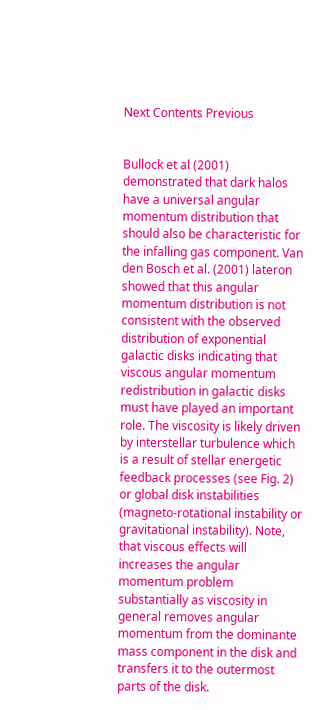Next Contents Previous


Bullock et al (2001) demonstrated that dark halos have a universal angular momentum distribution that should also be characteristic for the infalling gas component. Van den Bosch et al. (2001) lateron showed that this angular momentum distribution is not consistent with the observed distribution of exponential galactic disks indicating that viscous angular momentum redistribution in galactic disks must have played an important role. The viscosity is likely driven by interstellar turbulence which is a result of stellar energetic feedback processes (see Fig. 2) or global disk instabilities (magneto-rotational instability or gravitational instability). Note, that viscous effects will increases the angular momentum problem substantially as viscosity in general removes angular momentum from the dominante mass component in the disk and transfers it to the outermost parts of the disk.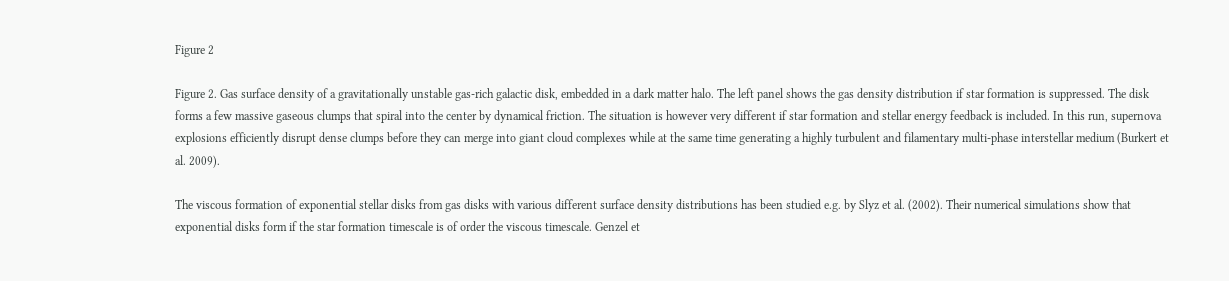Figure 2

Figure 2. Gas surface density of a gravitationally unstable gas-rich galactic disk, embedded in a dark matter halo. The left panel shows the gas density distribution if star formation is suppressed. The disk forms a few massive gaseous clumps that spiral into the center by dynamical friction. The situation is however very different if star formation and stellar energy feedback is included. In this run, supernova explosions efficiently disrupt dense clumps before they can merge into giant cloud complexes while at the same time generating a highly turbulent and filamentary multi-phase interstellar medium (Burkert et al. 2009).

The viscous formation of exponential stellar disks from gas disks with various different surface density distributions has been studied e.g. by Slyz et al. (2002). Their numerical simulations show that exponential disks form if the star formation timescale is of order the viscous timescale. Genzel et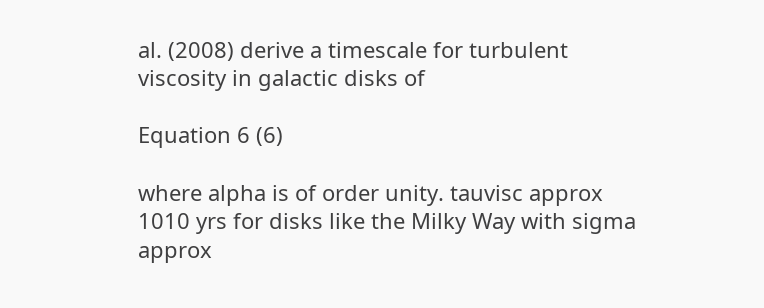al. (2008) derive a timescale for turbulent viscosity in galactic disks of

Equation 6 (6)

where alpha is of order unity. tauvisc approx 1010 yrs for disks like the Milky Way with sigma approx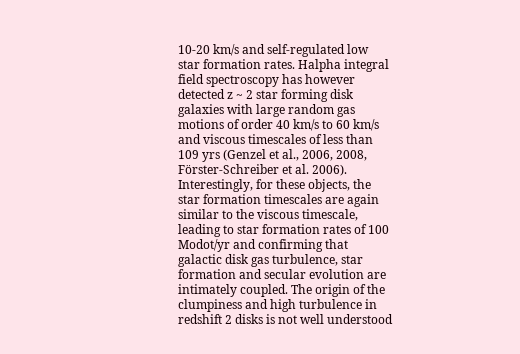10-20 km/s and self-regulated low star formation rates. Halpha integral field spectroscopy has however detected z ~ 2 star forming disk galaxies with large random gas motions of order 40 km/s to 60 km/s and viscous timescales of less than 109 yrs (Genzel et al., 2006, 2008, Förster-Schreiber et al. 2006). Interestingly, for these objects, the star formation timescales are again similar to the viscous timescale, leading to star formation rates of 100 Modot/yr and confirming that galactic disk gas turbulence, star formation and secular evolution are intimately coupled. The origin of the clumpiness and high turbulence in redshift 2 disks is not well understood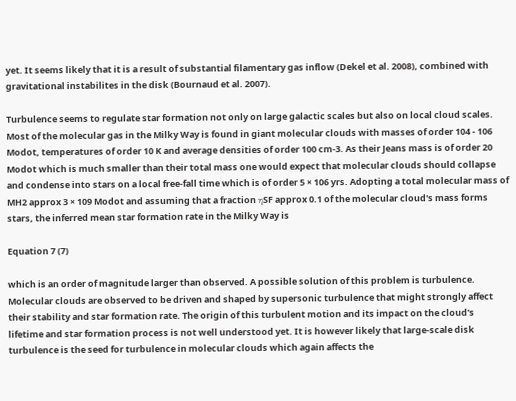yet. It seems likely that it is a result of substantial filamentary gas inflow (Dekel et al. 2008), combined with gravitational instabilites in the disk (Bournaud et al. 2007).

Turbulence seems to regulate star formation not only on large galactic scales but also on local cloud scales. Most of the molecular gas in the Milky Way is found in giant molecular clouds with masses of order 104 - 106 Modot, temperatures of order 10 K and average densities of order 100 cm-3. As their Jeans mass is of order 20 Modot which is much smaller than their total mass one would expect that molecular clouds should collapse and condense into stars on a local free-fall time which is of order 5 × 106 yrs. Adopting a total molecular mass of MH2 approx 3 × 109 Modot and assuming that a fraction ηSF approx 0.1 of the molecular cloud's mass forms stars, the inferred mean star formation rate in the Milky Way is

Equation 7 (7)

which is an order of magnitude larger than observed. A possible solution of this problem is turbulence. Molecular clouds are observed to be driven and shaped by supersonic turbulence that might strongly affect their stability and star formation rate. The origin of this turbulent motion and its impact on the cloud's lifetime and star formation process is not well understood yet. It is however likely that large-scale disk turbulence is the seed for turbulence in molecular clouds which again affects the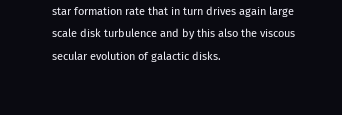star formation rate that in turn drives again large scale disk turbulence and by this also the viscous secular evolution of galactic disks.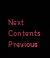Next Contents Previous